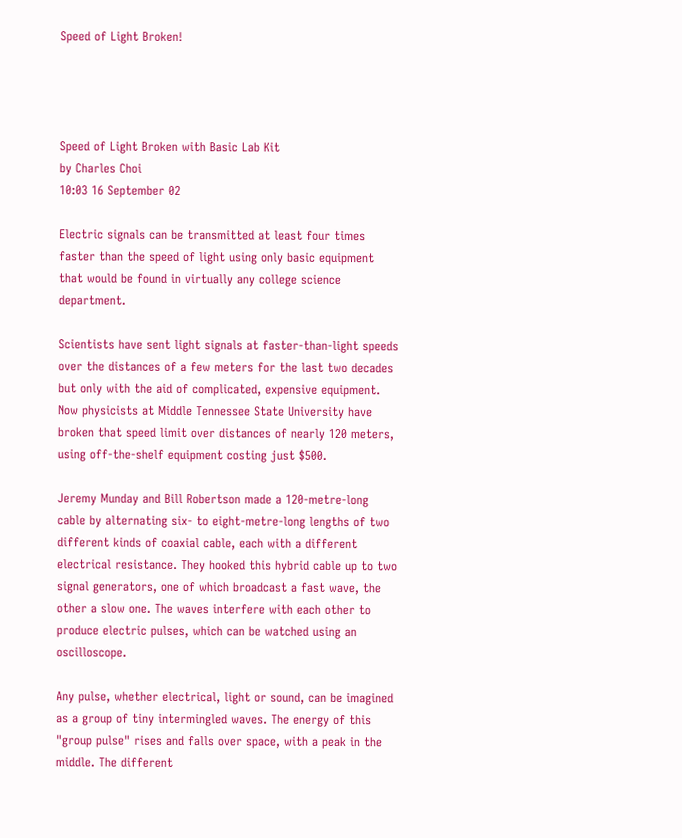Speed of Light Broken!




Speed of Light Broken with Basic Lab Kit
by Charles Choi
10:03 16 September 02

Electric signals can be transmitted at least four times faster than the speed of light using only basic equipment that would be found in virtually any college science department.

Scientists have sent light signals at faster-than-light speeds over the distances of a few meters for the last two decades but only with the aid of complicated, expensive equipment. Now physicists at Middle Tennessee State University have broken that speed limit over distances of nearly 120 meters, using off-the-shelf equipment costing just $500.

Jeremy Munday and Bill Robertson made a 120-metre-long cable by alternating six- to eight-metre-long lengths of two different kinds of coaxial cable, each with a different electrical resistance. They hooked this hybrid cable up to two signal generators, one of which broadcast a fast wave, the other a slow one. The waves interfere with each other to produce electric pulses, which can be watched using an oscilloscope.

Any pulse, whether electrical, light or sound, can be imagined as a group of tiny intermingled waves. The energy of this "group pulse" rises and falls over space, with a peak in the middle. The different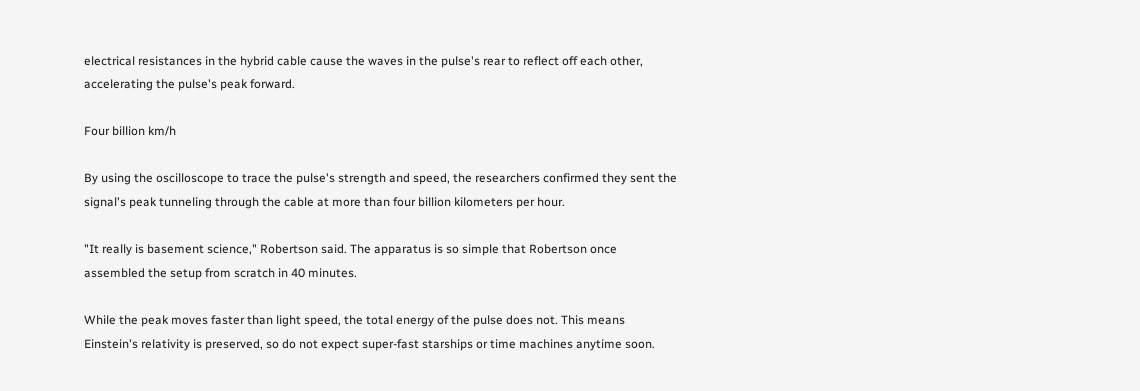electrical resistances in the hybrid cable cause the waves in the pulse's rear to reflect off each other, accelerating the pulse's peak forward.

Four billion km/h

By using the oscilloscope to trace the pulse's strength and speed, the researchers confirmed they sent the signal's peak tunneling through the cable at more than four billion kilometers per hour.

"It really is basement science," Robertson said. The apparatus is so simple that Robertson once assembled the setup from scratch in 40 minutes.

While the peak moves faster than light speed, the total energy of the pulse does not. This means Einstein's relativity is preserved, so do not expect super-fast starships or time machines anytime soon.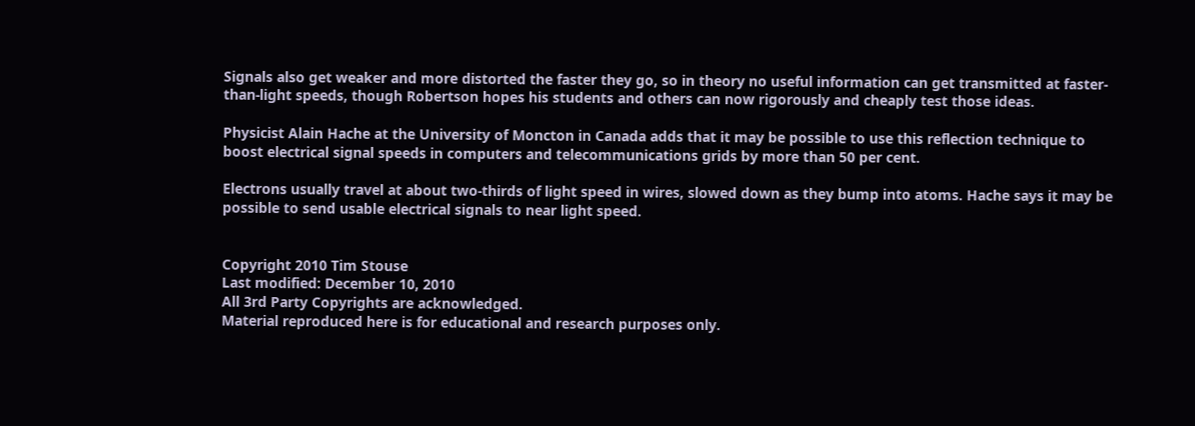Signals also get weaker and more distorted the faster they go, so in theory no useful information can get transmitted at faster-than-light speeds, though Robertson hopes his students and others can now rigorously and cheaply test those ideas.

Physicist Alain Hache at the University of Moncton in Canada adds that it may be possible to use this reflection technique to boost electrical signal speeds in computers and telecommunications grids by more than 50 per cent.

Electrons usually travel at about two-thirds of light speed in wires, slowed down as they bump into atoms. Hache says it may be possible to send usable electrical signals to near light speed.


Copyright 2010 Tim Stouse
Last modified: December 10, 2010
All 3rd Party Copyrights are acknowledged.
Material reproduced here is for educational and research purposes only.